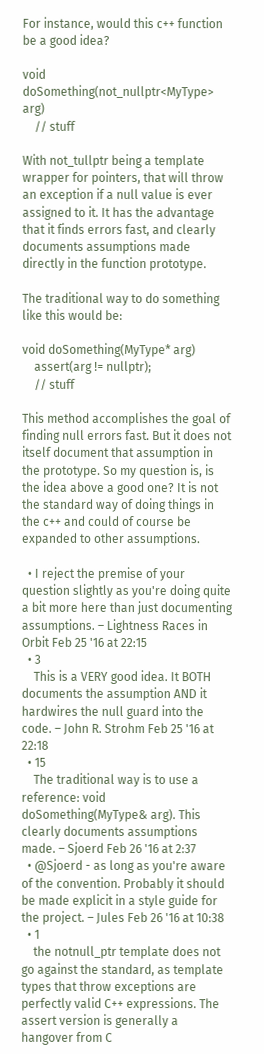For instance, would this c++ function be a good idea?

void doSomething(not_nullptr<MyType> arg)
    // stuff

With not_tullptr being a template wrapper for pointers, that will throw an exception if a null value is ever assigned to it. It has the advantage that it finds errors fast, and clearly documents assumptions made directly in the function prototype.

The traditional way to do something like this would be:

void doSomething(MyType* arg)
    assert(arg != nullptr);
    // stuff

This method accomplishes the goal of finding null errors fast. But it does not itself document that assumption in the prototype. So my question is, is the idea above a good one? It is not the standard way of doing things in the c++ and could of course be expanded to other assumptions.

  • I reject the premise of your question slightly as you're doing quite a bit more here than just documenting assumptions. – Lightness Races in Orbit Feb 25 '16 at 22:15
  • 3
    This is a VERY good idea. It BOTH documents the assumption AND it hardwires the null guard into the code. – John R. Strohm Feb 25 '16 at 22:18
  • 15
    The traditional way is to use a reference: void doSomething(MyType& arg). This clearly documents assumptions made. – Sjoerd Feb 26 '16 at 2:37
  • @Sjoerd - as long as you're aware of the convention. Probably it should be made explicit in a style guide for the project. – Jules Feb 26 '16 at 10:38
  • 1
    the notnull_ptr template does not go against the standard, as template types that throw exceptions are perfectly valid C++ expressions. The assert version is generally a hangover from C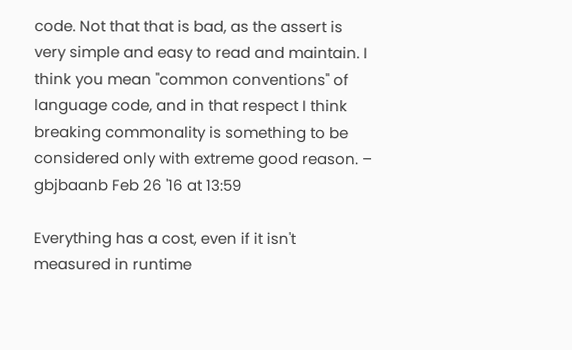code. Not that that is bad, as the assert is very simple and easy to read and maintain. I think you mean "common conventions" of language code, and in that respect I think breaking commonality is something to be considered only with extreme good reason. – gbjbaanb Feb 26 '16 at 13:59

Everything has a cost, even if it isn't measured in runtime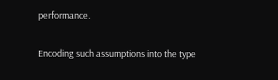performance.

Encoding such assumptions into the type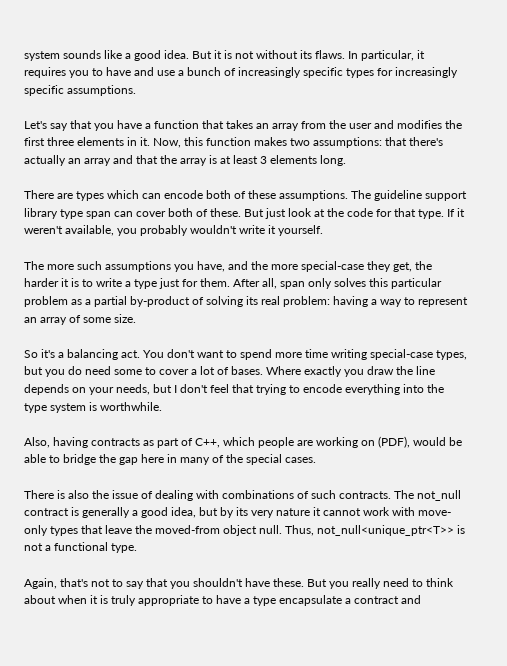system sounds like a good idea. But it is not without its flaws. In particular, it requires you to have and use a bunch of increasingly specific types for increasingly specific assumptions.

Let's say that you have a function that takes an array from the user and modifies the first three elements in it. Now, this function makes two assumptions: that there's actually an array and that the array is at least 3 elements long.

There are types which can encode both of these assumptions. The guideline support library type span can cover both of these. But just look at the code for that type. If it weren't available, you probably wouldn't write it yourself.

The more such assumptions you have, and the more special-case they get, the harder it is to write a type just for them. After all, span only solves this particular problem as a partial by-product of solving its real problem: having a way to represent an array of some size.

So it's a balancing act. You don't want to spend more time writing special-case types, but you do need some to cover a lot of bases. Where exactly you draw the line depends on your needs, but I don't feel that trying to encode everything into the type system is worthwhile.

Also, having contracts as part of C++, which people are working on (PDF), would be able to bridge the gap here in many of the special cases.

There is also the issue of dealing with combinations of such contracts. The not_null contract is generally a good idea, but by its very nature it cannot work with move-only types that leave the moved-from object null. Thus, not_null<unique_ptr<T>> is not a functional type.

Again, that's not to say that you shouldn't have these. But you really need to think about when it is truly appropriate to have a type encapsulate a contract and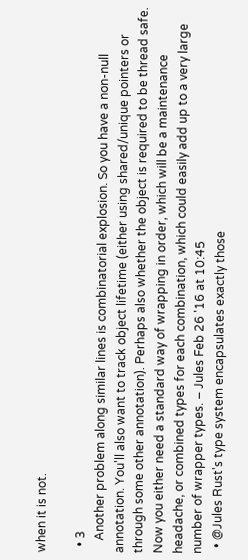when it is not.

  • 3
    Another problem along similar lines is combinatorial explosion. So you have a non-null annotation. You'll also want to track object lifetime (either using shared/unique pointers or through some other annotation). Perhaps also whether the object is required to be thread safe. Now you either need a standard way of wrapping in order, which will be a maintenance headache, or combined types for each combination, which could easily add up to a very large number of wrapper types. – Jules Feb 26 '16 at 10:45
  • @Jules Rust's type system encapsulates exactly those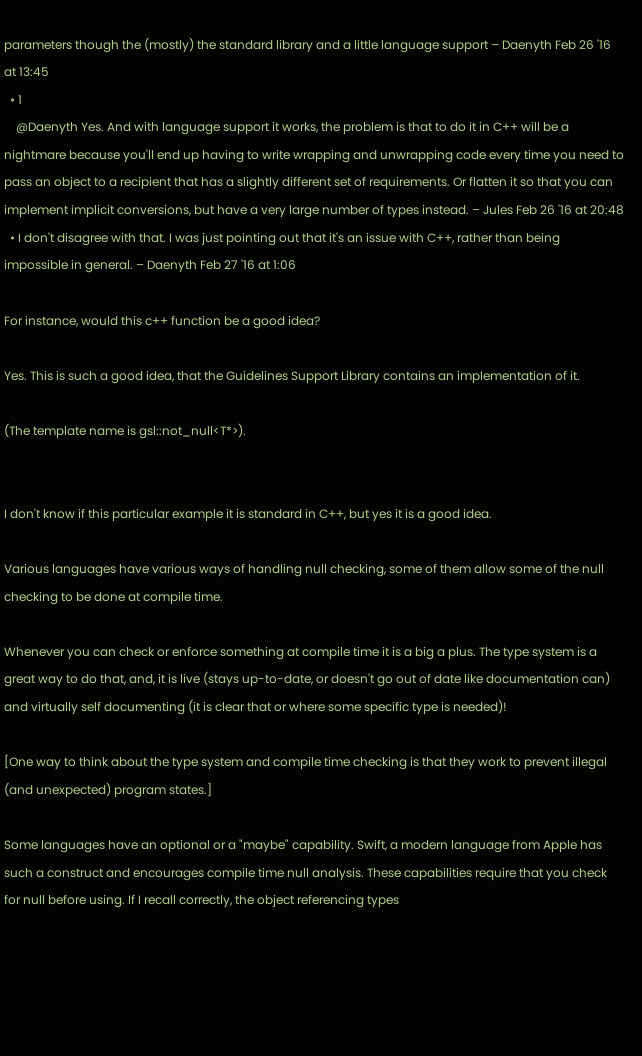parameters though the (mostly) the standard library and a little language support – Daenyth Feb 26 '16 at 13:45
  • 1
    @Daenyth Yes. And with language support it works, the problem is that to do it in C++ will be a nightmare because you'll end up having to write wrapping and unwrapping code every time you need to pass an object to a recipient that has a slightly different set of requirements. Or flatten it so that you can implement implicit conversions, but have a very large number of types instead. – Jules Feb 26 '16 at 20:48
  • I don't disagree with that. I was just pointing out that it's an issue with C++, rather than being impossible in general. – Daenyth Feb 27 '16 at 1:06

For instance, would this c++ function be a good idea?

Yes. This is such a good idea, that the Guidelines Support Library contains an implementation of it.

(The template name is gsl::not_null<T*>).


I don't know if this particular example it is standard in C++, but yes it is a good idea.

Various languages have various ways of handling null checking, some of them allow some of the null checking to be done at compile time.

Whenever you can check or enforce something at compile time it is a big a plus. The type system is a great way to do that, and, it is live (stays up-to-date, or doesn't go out of date like documentation can) and virtually self documenting (it is clear that or where some specific type is needed)!

[One way to think about the type system and compile time checking is that they work to prevent illegal (and unexpected) program states.]

Some languages have an optional or a "maybe" capability. Swift, a modern language from Apple has such a construct and encourages compile time null analysis. These capabilities require that you check for null before using. If I recall correctly, the object referencing types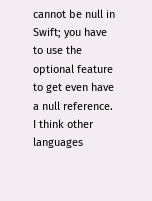cannot be null in Swift; you have to use the optional feature to get even have a null reference. I think other languages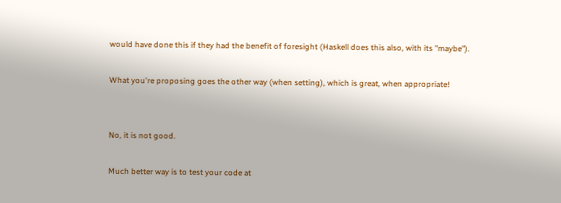would have done this if they had the benefit of foresight (Haskell does this also, with its "maybe").

What you're proposing goes the other way (when setting), which is great, when appropriate!


No, it is not good.

Much better way is to test your code at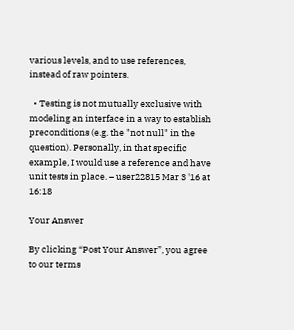various levels, and to use references, instead of raw pointers.

  • Testing is not mutually exclusive with modeling an interface in a way to establish preconditions (e.g. the "not null" in the question). Personally, in that specific example, I would use a reference and have unit tests in place. – user22815 Mar 3 '16 at 16:18

Your Answer

By clicking “Post Your Answer”, you agree to our terms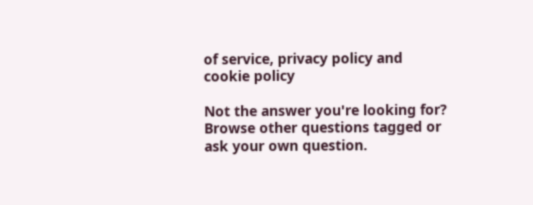of service, privacy policy and cookie policy

Not the answer you're looking for? Browse other questions tagged or ask your own question.